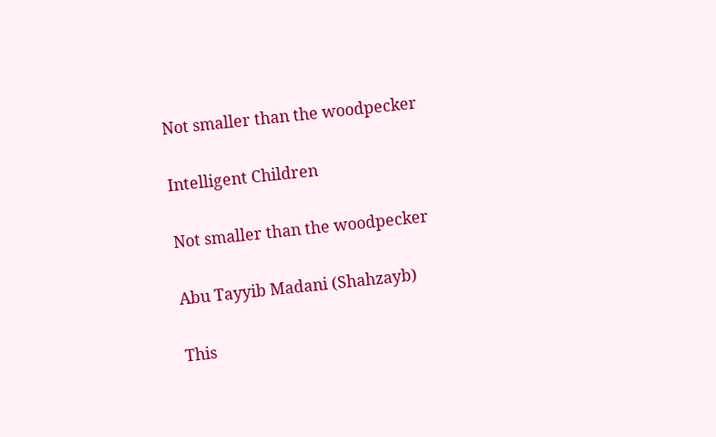Not smaller than the woodpecker

Intelligent Children

Not smaller than the woodpecker

Abu Tayyib Madani (Shahzayb)

This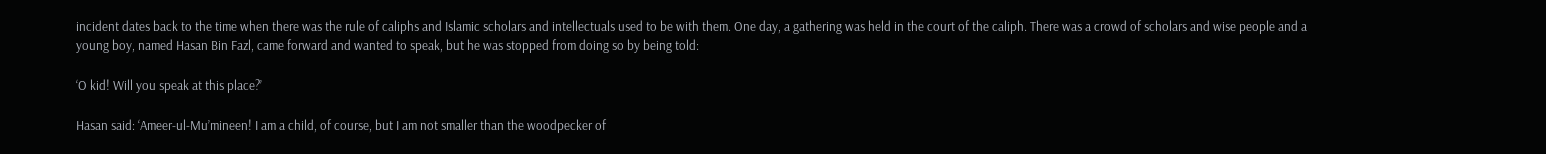incident dates back to the time when there was the rule of caliphs and Islamic scholars and intellectuals used to be with them. One day, a gathering was held in the court of the caliph. There was a crowd of scholars and wise people and a young boy, named Hasan Bin Fazl, came forward and wanted to speak, but he was stopped from doing so by being told:

‘O kid! Will you speak at this place?’

Hasan said: ‘Ameer-ul-Mu’mineen! I am a child, of course, but I am not smaller than the woodpecker of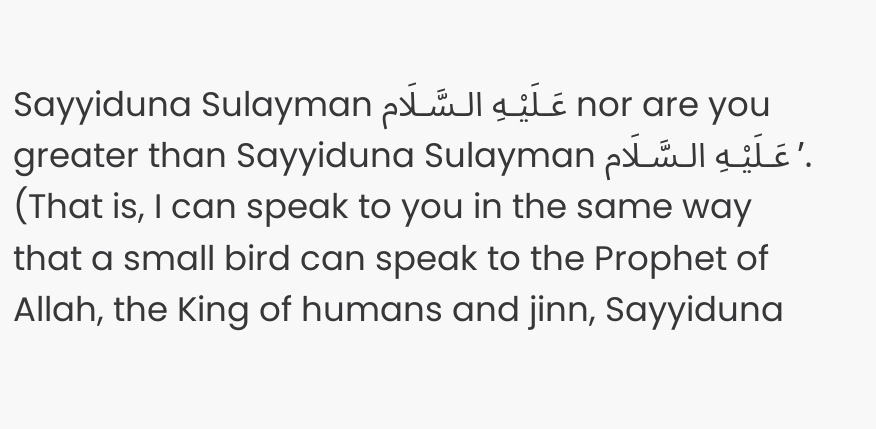Sayyiduna Sulayman عَـلَيْـهِ الـسَّـلَام nor are you greater than Sayyiduna Sulayman عَـلَيْـهِ الـسَّـلَام’. (That is, I can speak to you in the same way that a small bird can speak to the Prophet of Allah, the King of humans and jinn, Sayyiduna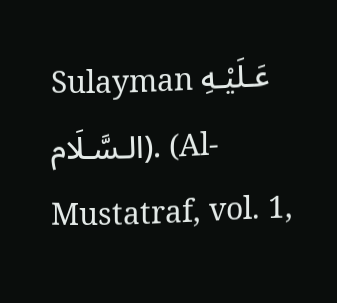Sulayman عَـلَيْـهِ الـسَّـلَام). (Al-Mustatraf, vol. 1,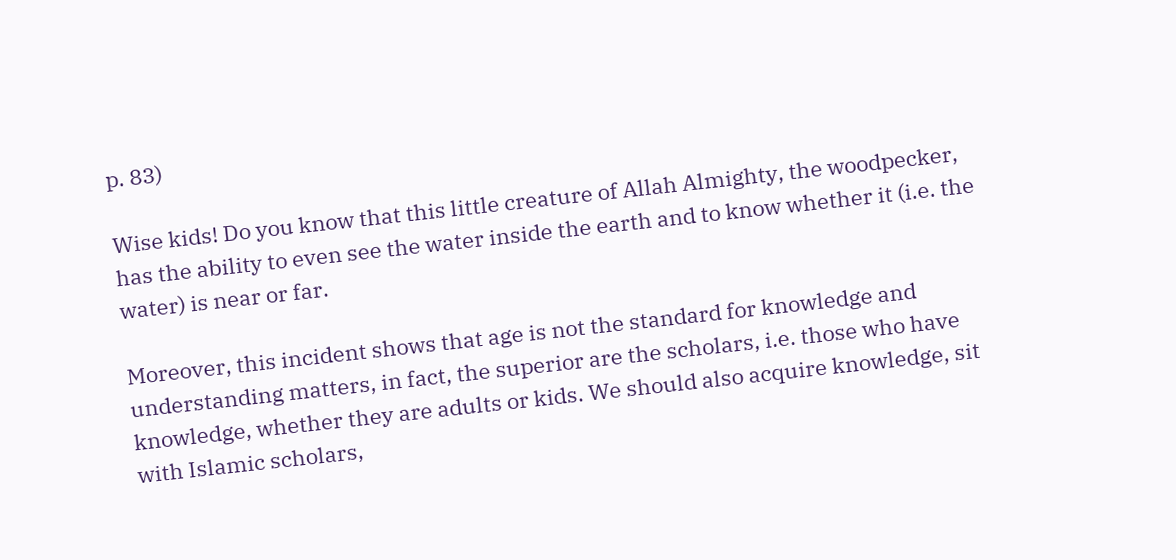p. 83)

Wise kids! Do you know that this little creature of Allah Almighty, the woodpecker, has the ability to even see the water inside the earth and to know whether it (i.e. the water) is near or far.

Moreover, this incident shows that age is not the standard for knowledge and understanding matters, in fact, the superior are the scholars, i.e. those who have knowledge, whether they are adults or kids. We should also acquire knowledge, sit with Islamic scholars,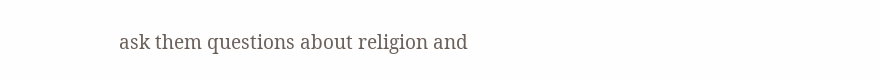ask them questions about religion and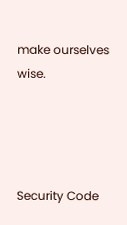make ourselves wise.




Security Code